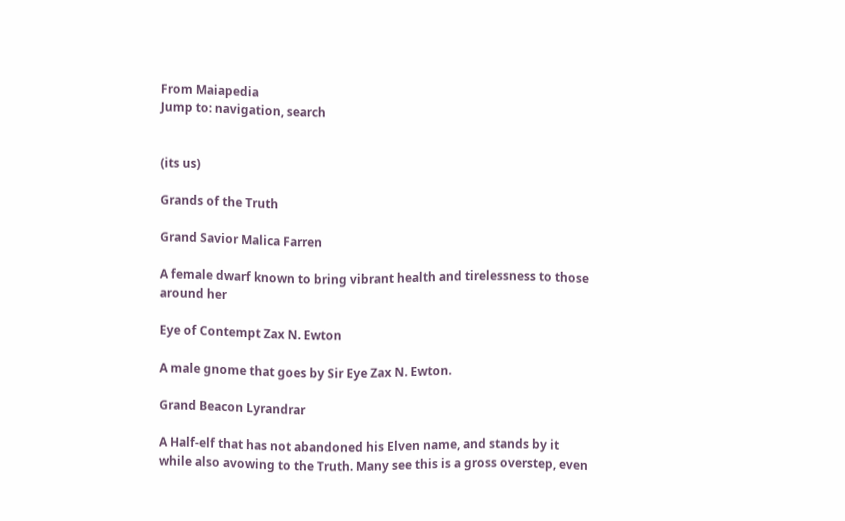From Maiapedia
Jump to: navigation, search


(its us)

Grands of the Truth

Grand Savior Malica Farren

A female dwarf known to bring vibrant health and tirelessness to those around her

Eye of Contempt Zax N. Ewton

A male gnome that goes by Sir Eye Zax N. Ewton.

Grand Beacon Lyrandrar

A Half-elf that has not abandoned his Elven name, and stands by it while also avowing to the Truth. Many see this is a gross overstep, even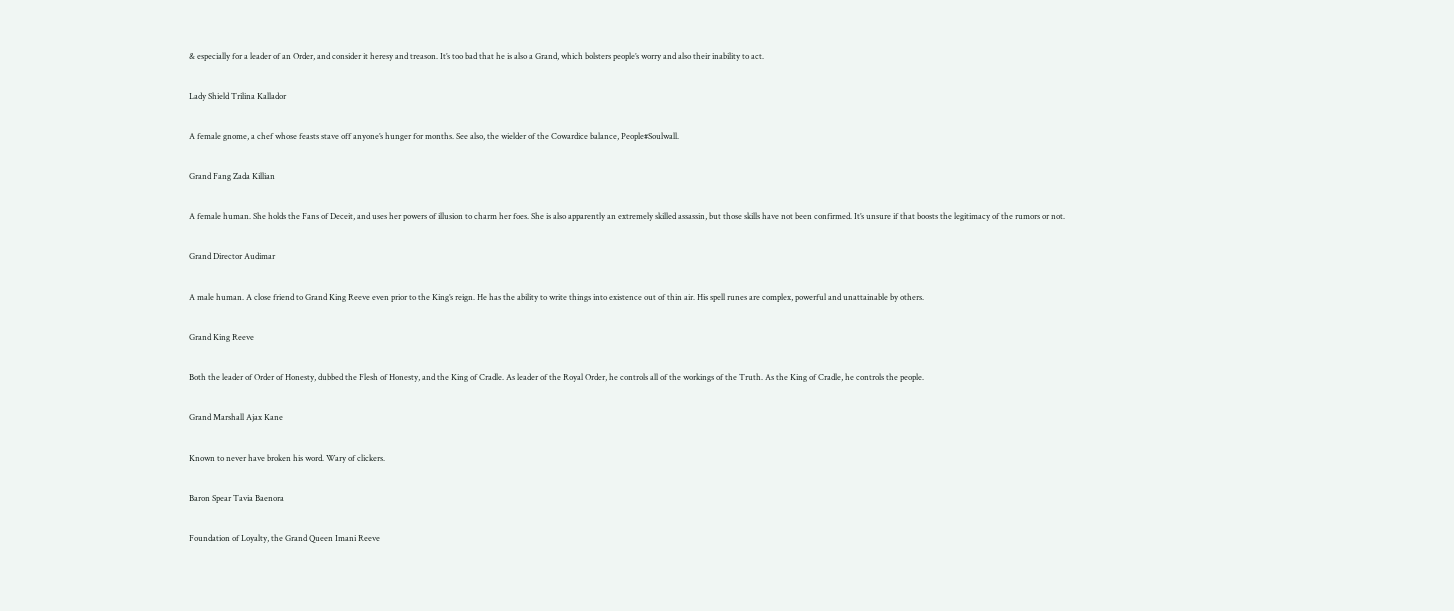& especially for a leader of an Order, and consider it heresy and treason. It’s too bad that he is also a Grand, which bolsters people’s worry and also their inability to act.

Lady Shield Trilina Kallador

A female gnome, a chef whose feasts stave off anyone’s hunger for months. See also, the wielder of the Cowardice balance, People#Soulwall.

Grand Fang Zada Killian

A female human. She holds the Fans of Deceit, and uses her powers of illusion to charm her foes. She is also apparently an extremely skilled assassin, but those skills have not been confirmed. It’s unsure if that boosts the legitimacy of the rumors or not.

Grand Director Audimar

A male human. A close friend to Grand King Reeve even prior to the King’s reign. He has the ability to write things into existence out of thin air. His spell runes are complex, powerful and unattainable by others.

Grand King Reeve

Both the leader of Order of Honesty, dubbed the Flesh of Honesty, and the King of Cradle. As leader of the Royal Order, he controls all of the workings of the Truth. As the King of Cradle, he controls the people.

Grand Marshall Ajax Kane

Known to never have broken his word. Wary of clickers.

Baron Spear Tavia Baenora

Foundation of Loyalty, the Grand Queen Imani Reeve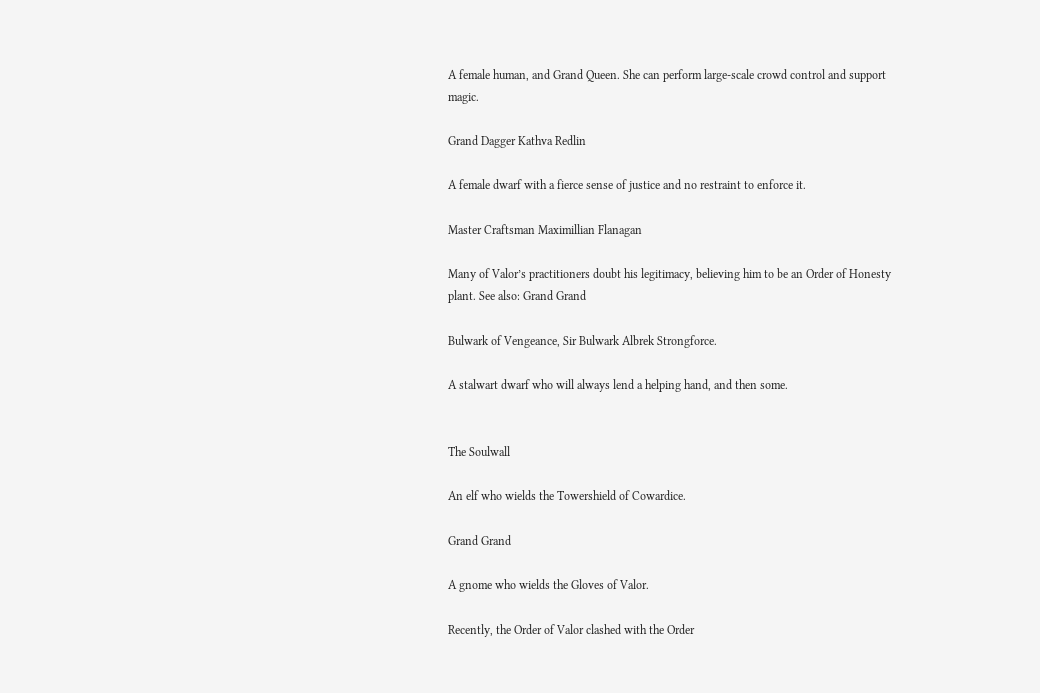A female human, and Grand Queen. She can perform large-scale crowd control and support magic.

Grand Dagger Kathva Redlin

A female dwarf with a fierce sense of justice and no restraint to enforce it.

Master Craftsman Maximillian Flanagan

Many of Valor’s practitioners doubt his legitimacy, believing him to be an Order of Honesty plant. See also: Grand Grand

Bulwark of Vengeance, Sir Bulwark Albrek Strongforce.

A stalwart dwarf who will always lend a helping hand, and then some.


The Soulwall

An elf who wields the Towershield of Cowardice.

Grand Grand

A gnome who wields the Gloves of Valor.

Recently, the Order of Valor clashed with the Order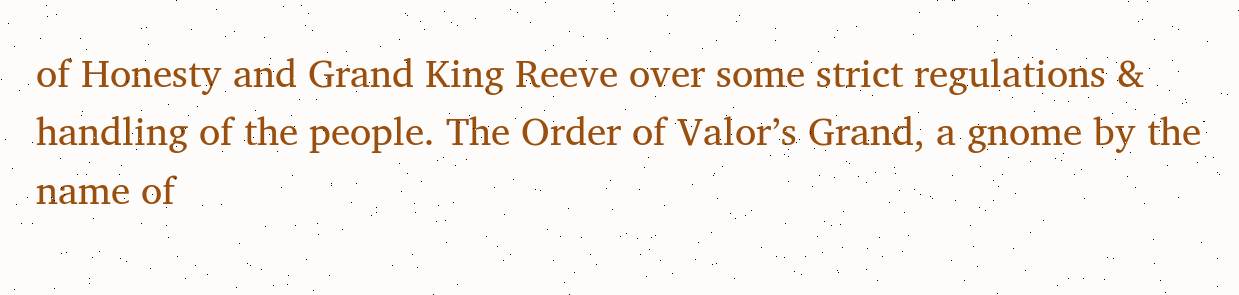of Honesty and Grand King Reeve over some strict regulations & handling of the people. The Order of Valor’s Grand, a gnome by the name of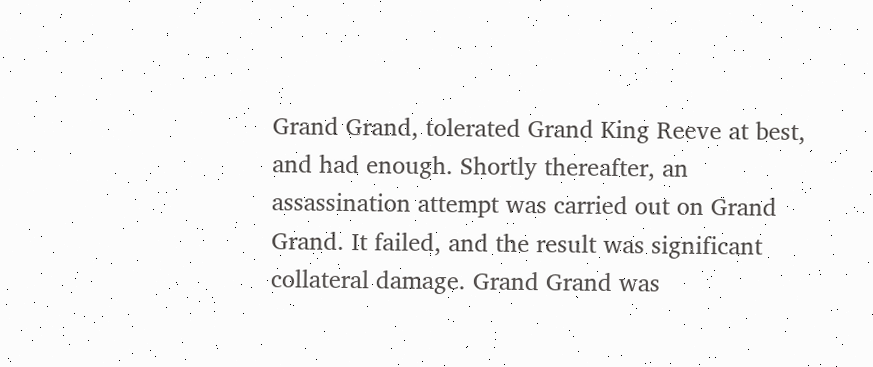Grand Grand, tolerated Grand King Reeve at best, and had enough. Shortly thereafter, an assassination attempt was carried out on Grand Grand. It failed, and the result was significant collateral damage. Grand Grand was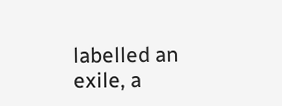labelled an exile, a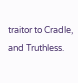traitor to Cradle, and Truthless.